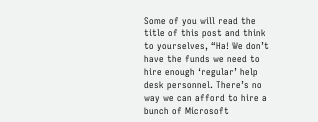Some of you will read the title of this post and think to yourselves, “Ha! We don’t have the funds we need to hire enough ‘regular’ help desk personnel. There’s no way we can afford to hire a bunch of Microsoft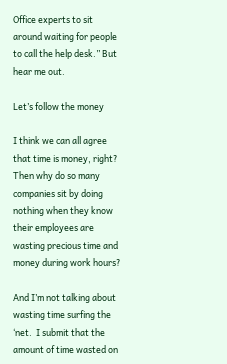Office experts to sit around waiting for people to call the help desk.” But hear me out.

Let’s follow the money

I think we can all agree that time is money, right? Then why do so many companies sit by doing nothing when they know their employees are wasting precious time and money during work hours?

And I’m not talking about wasting time surfing the ‘net.  I submit that the amount of time wasted on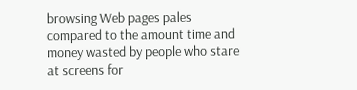browsing Web pages pales compared to the amount time and money wasted by people who stare at screens for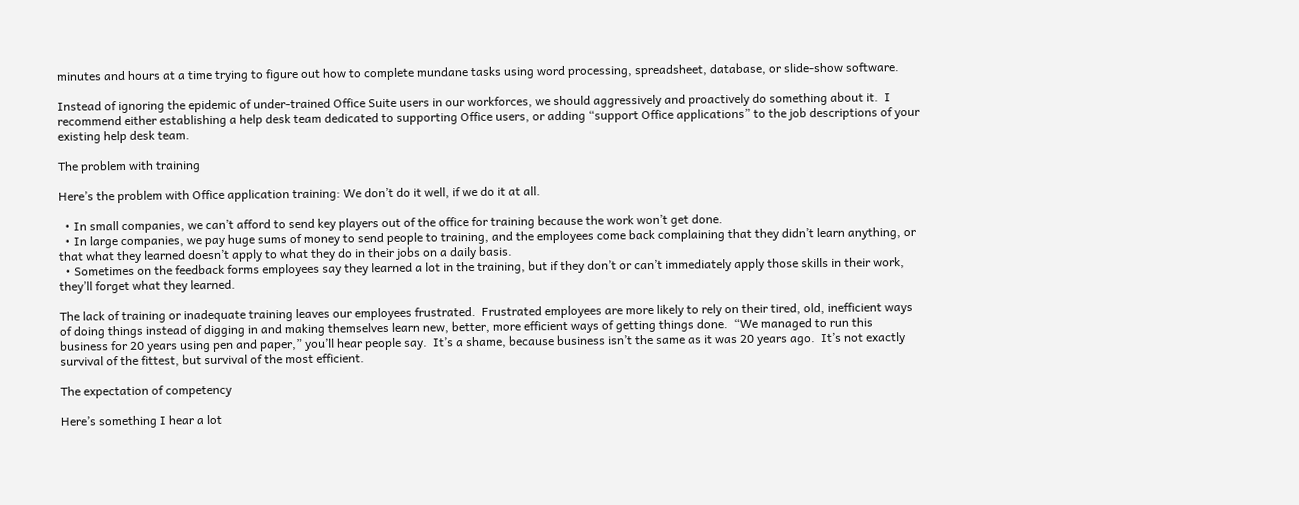minutes and hours at a time trying to figure out how to complete mundane tasks using word processing, spreadsheet, database, or slide-show software.

Instead of ignoring the epidemic of under-trained Office Suite users in our workforces, we should aggressively and proactively do something about it.  I recommend either establishing a help desk team dedicated to supporting Office users, or adding “support Office applications” to the job descriptions of your existing help desk team.

The problem with training

Here’s the problem with Office application training: We don’t do it well, if we do it at all.

  • In small companies, we can’t afford to send key players out of the office for training because the work won’t get done.
  • In large companies, we pay huge sums of money to send people to training, and the employees come back complaining that they didn’t learn anything, or that what they learned doesn’t apply to what they do in their jobs on a daily basis.
  • Sometimes on the feedback forms employees say they learned a lot in the training, but if they don’t or can’t immediately apply those skills in their work, they’ll forget what they learned.

The lack of training or inadequate training leaves our employees frustrated.  Frustrated employees are more likely to rely on their tired, old, inefficient ways of doing things instead of digging in and making themselves learn new, better, more efficient ways of getting things done.  “We managed to run this business for 20 years using pen and paper,” you’ll hear people say.  It’s a shame, because business isn’t the same as it was 20 years ago.  It’s not exactly survival of the fittest, but survival of the most efficient.

The expectation of competency

Here’s something I hear a lot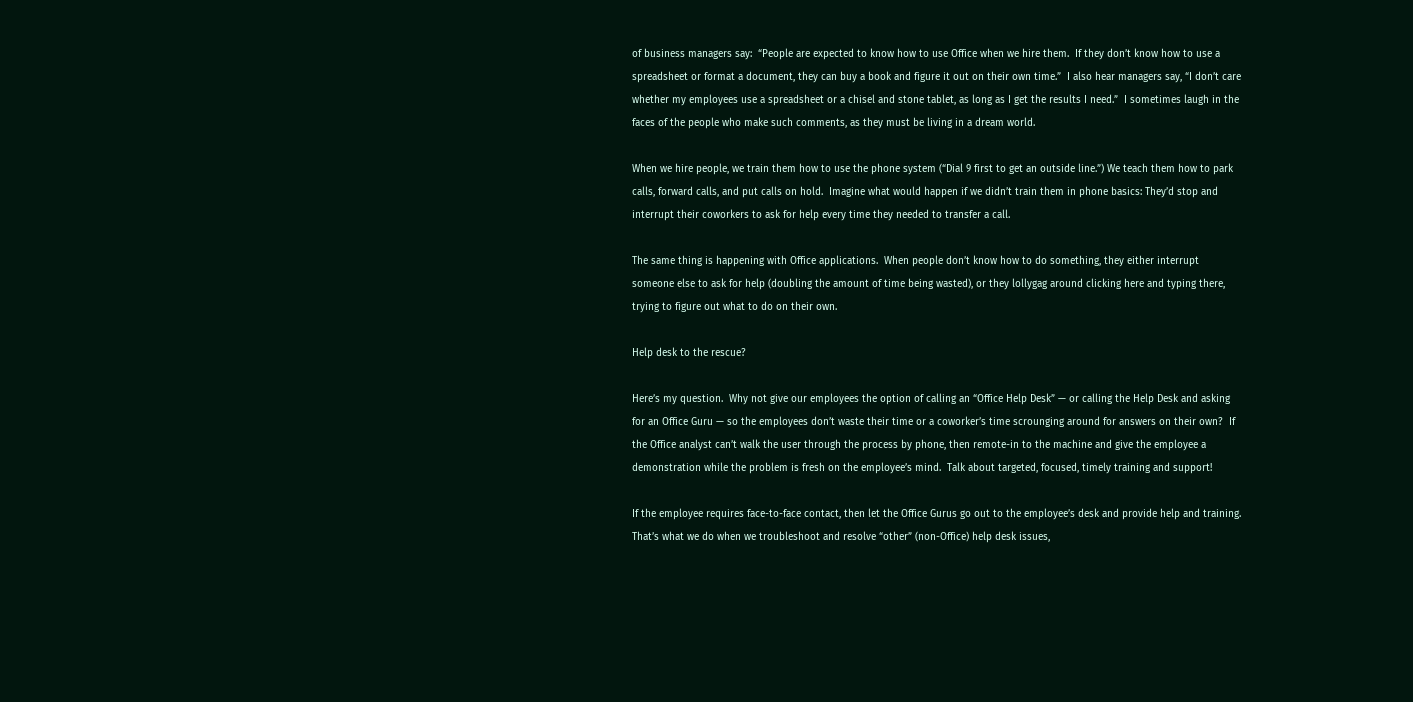of business managers say:  “People are expected to know how to use Office when we hire them.  If they don’t know how to use a spreadsheet or format a document, they can buy a book and figure it out on their own time.”  I also hear managers say, “I don’t care whether my employees use a spreadsheet or a chisel and stone tablet, as long as I get the results I need.”  I sometimes laugh in the faces of the people who make such comments, as they must be living in a dream world.

When we hire people, we train them how to use the phone system (“Dial 9 first to get an outside line.”) We teach them how to park calls, forward calls, and put calls on hold.  Imagine what would happen if we didn’t train them in phone basics: They’d stop and interrupt their coworkers to ask for help every time they needed to transfer a call.

The same thing is happening with Office applications.  When people don’t know how to do something, they either interrupt someone else to ask for help (doubling the amount of time being wasted), or they lollygag around clicking here and typing there, trying to figure out what to do on their own.

Help desk to the rescue?

Here’s my question.  Why not give our employees the option of calling an “Office Help Desk” — or calling the Help Desk and asking for an Office Guru — so the employees don’t waste their time or a coworker’s time scrounging around for answers on their own?  If the Office analyst can’t walk the user through the process by phone, then remote-in to the machine and give the employee a demonstration while the problem is fresh on the employee’s mind.  Talk about targeted, focused, timely training and support!

If the employee requires face-to-face contact, then let the Office Gurus go out to the employee’s desk and provide help and training.  That’s what we do when we troubleshoot and resolve “other” (non-Office) help desk issues,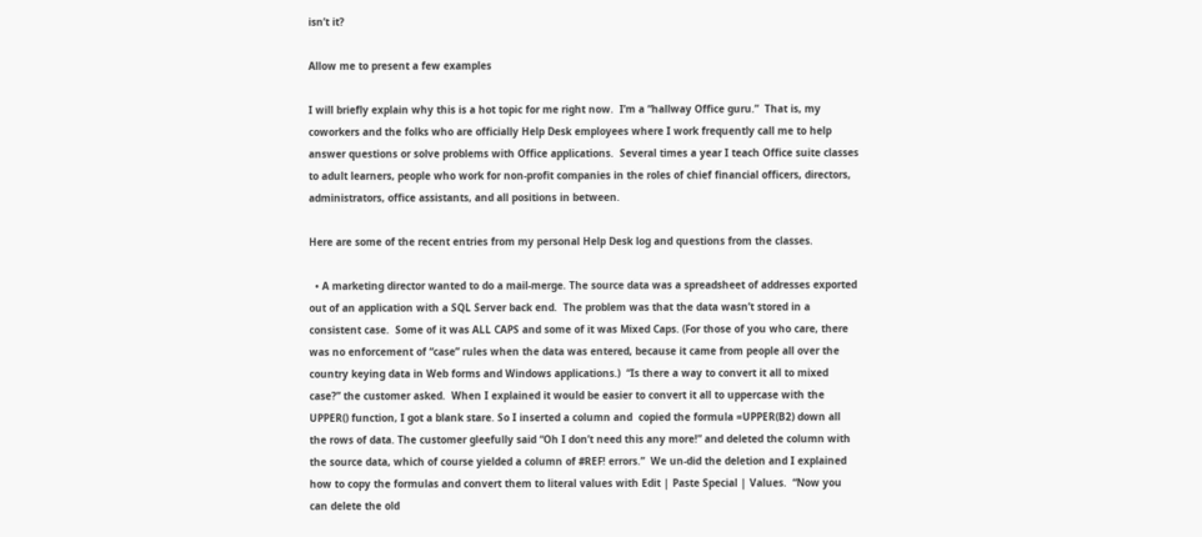isn’t it?

Allow me to present a few examples

I will briefly explain why this is a hot topic for me right now.  I’m a “hallway Office guru.”  That is, my coworkers and the folks who are officially Help Desk employees where I work frequently call me to help answer questions or solve problems with Office applications.  Several times a year I teach Office suite classes to adult learners, people who work for non-profit companies in the roles of chief financial officers, directors, administrators, office assistants, and all positions in between.

Here are some of the recent entries from my personal Help Desk log and questions from the classes.

  • A marketing director wanted to do a mail-merge. The source data was a spreadsheet of addresses exported out of an application with a SQL Server back end.  The problem was that the data wasn’t stored in a consistent case.  Some of it was ALL CAPS and some of it was Mixed Caps. (For those of you who care, there was no enforcement of “case” rules when the data was entered, because it came from people all over the country keying data in Web forms and Windows applications.)  “Is there a way to convert it all to mixed case?” the customer asked.  When I explained it would be easier to convert it all to uppercase with the UPPER() function, I got a blank stare. So I inserted a column and  copied the formula =UPPER(B2) down all the rows of data. The customer gleefully said “Oh I don’t need this any more!” and deleted the column with the source data, which of course yielded a column of #REF! errors.”  We un-did the deletion and I explained how to copy the formulas and convert them to literal values with Edit | Paste Special | Values.  “Now you can delete the old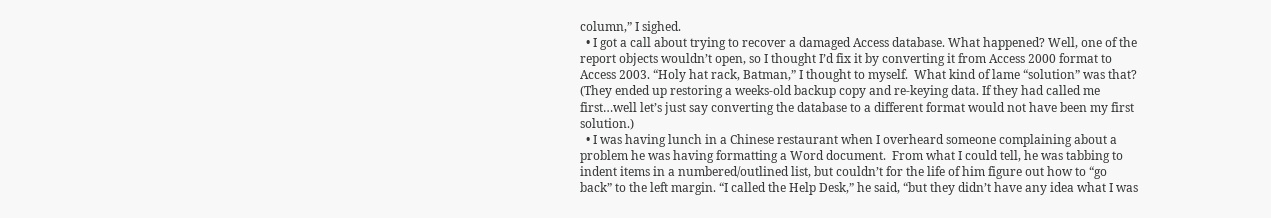column,” I sighed.
  • I got a call about trying to recover a damaged Access database. What happened? Well, one of the report objects wouldn’t open, so I thought I’d fix it by converting it from Access 2000 format to Access 2003. “Holy hat rack, Batman,” I thought to myself.  What kind of lame “solution” was that?  (They ended up restoring a weeks-old backup copy and re-keying data. If they had called me first…well let’s just say converting the database to a different format would not have been my first solution.)
  • I was having lunch in a Chinese restaurant when I overheard someone complaining about a problem he was having formatting a Word document.  From what I could tell, he was tabbing to indent items in a numbered/outlined list, but couldn’t for the life of him figure out how to “go back” to the left margin. “I called the Help Desk,” he said, “but they didn’t have any idea what I was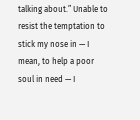talking about.” Unable to resist the temptation to stick my nose in — I mean, to help a poor soul in need — I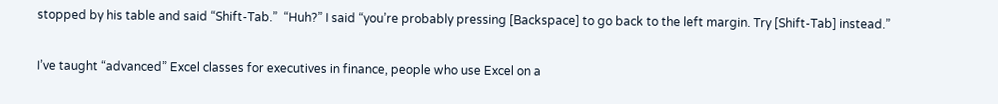stopped by his table and said “Shift-Tab.”  “Huh?” I said “you’re probably pressing [Backspace] to go back to the left margin. Try [Shift-Tab] instead.”

I’ve taught “advanced” Excel classes for executives in finance, people who use Excel on a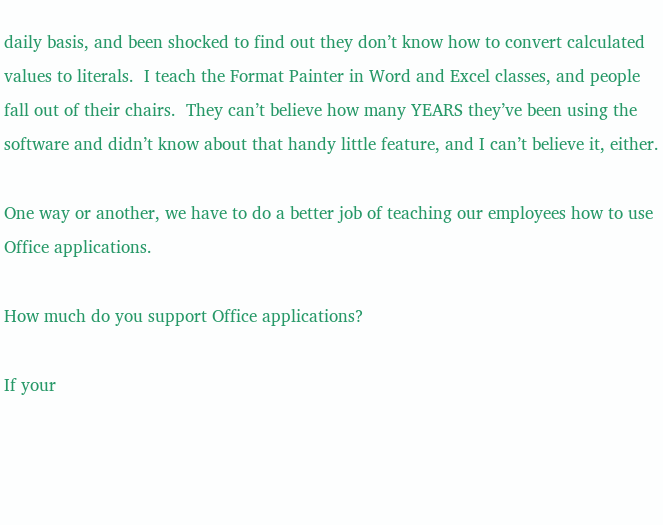daily basis, and been shocked to find out they don’t know how to convert calculated values to literals.  I teach the Format Painter in Word and Excel classes, and people fall out of their chairs.  They can’t believe how many YEARS they’ve been using the software and didn’t know about that handy little feature, and I can’t believe it, either.

One way or another, we have to do a better job of teaching our employees how to use Office applications.

How much do you support Office applications?

If your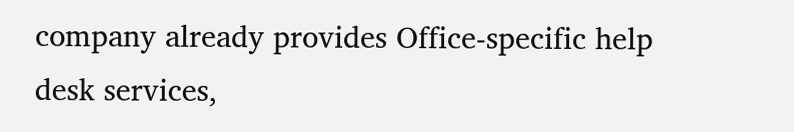company already provides Office-specific help desk services,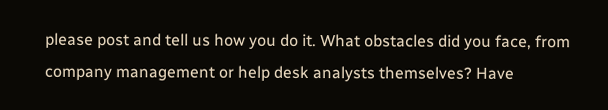please post and tell us how you do it. What obstacles did you face, from company management or help desk analysts themselves? Have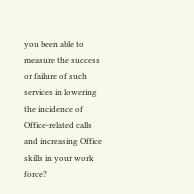you been able to measure the success or failure of such services in lowering the incidence of Office-related calls and increasing Office skills in your work force?